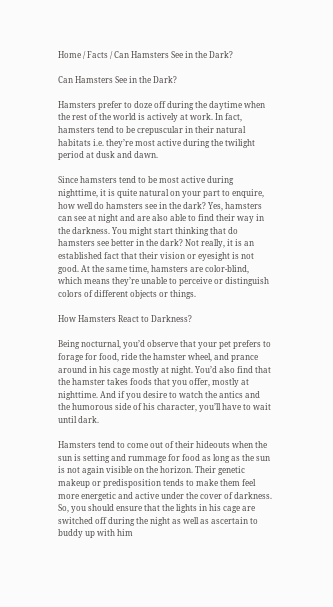Home / Facts / Can Hamsters See in the Dark?

Can Hamsters See in the Dark?

Hamsters prefer to doze off during the daytime when the rest of the world is actively at work. In fact, hamsters tend to be crepuscular in their natural habitats i.e. they’re most active during the twilight period at dusk and dawn.

Since hamsters tend to be most active during nighttime, it is quite natural on your part to enquire, how well do hamsters see in the dark? Yes, hamsters can see at night and are also able to find their way in the darkness. You might start thinking that do hamsters see better in the dark? Not really, it is an established fact that their vision or eyesight is not good. At the same time, hamsters are color-blind, which means they’re unable to perceive or distinguish colors of different objects or things.

How Hamsters React to Darkness?

Being nocturnal, you’d observe that your pet prefers to forage for food, ride the hamster wheel, and prance around in his cage mostly at night. You’d also find that the hamster takes foods that you offer, mostly at nighttime. And if you desire to watch the antics and the humorous side of his character, you’ll have to wait until dark.

Hamsters tend to come out of their hideouts when the sun is setting and rummage for food as long as the sun is not again visible on the horizon. Their genetic makeup or predisposition tends to make them feel more energetic and active under the cover of darkness. So, you should ensure that the lights in his cage are switched off during the night as well as ascertain to buddy up with him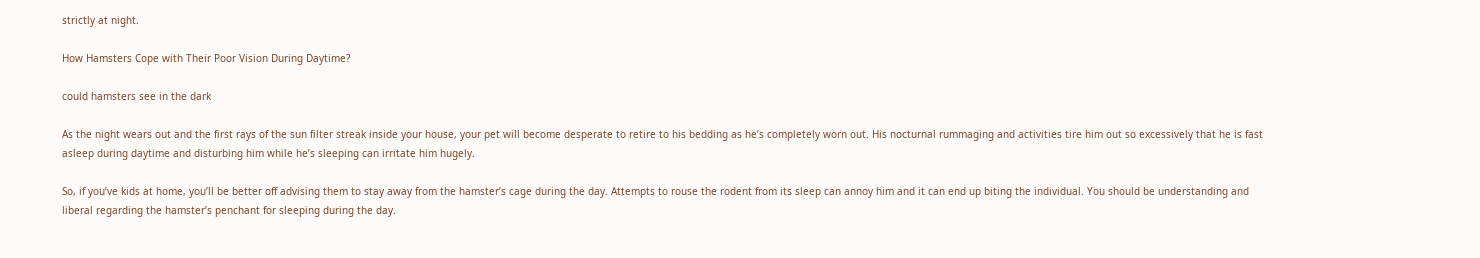strictly at night.

How Hamsters Cope with Their Poor Vision During Daytime?

could hamsters see in the dark

As the night wears out and the first rays of the sun filter streak inside your house, your pet will become desperate to retire to his bedding as he’s completely worn out. His nocturnal rummaging and activities tire him out so excessively that he is fast asleep during daytime and disturbing him while he’s sleeping can irritate him hugely.

So, if you’ve kids at home, you’ll be better off advising them to stay away from the hamster’s cage during the day. Attempts to rouse the rodent from its sleep can annoy him and it can end up biting the individual. You should be understanding and liberal regarding the hamster’s penchant for sleeping during the day.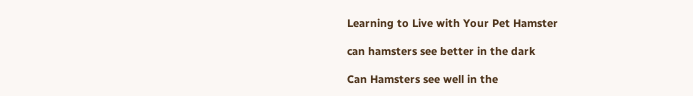Learning to Live with Your Pet Hamster

can hamsters see better in the dark

Can Hamsters see well in the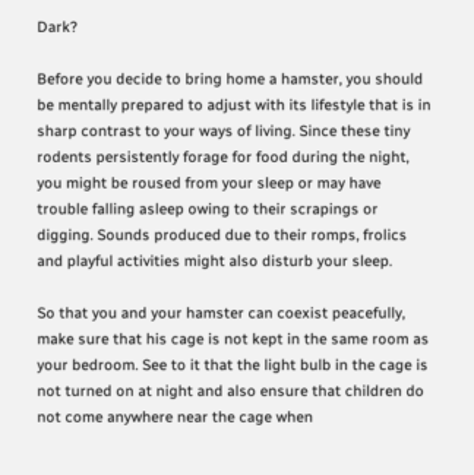Dark?

Before you decide to bring home a hamster, you should be mentally prepared to adjust with its lifestyle that is in sharp contrast to your ways of living. Since these tiny rodents persistently forage for food during the night, you might be roused from your sleep or may have trouble falling asleep owing to their scrapings or digging. Sounds produced due to their romps, frolics and playful activities might also disturb your sleep.

So that you and your hamster can coexist peacefully, make sure that his cage is not kept in the same room as your bedroom. See to it that the light bulb in the cage is not turned on at night and also ensure that children do not come anywhere near the cage when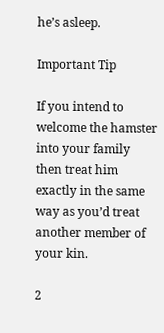he’s asleep.

Important Tip

If you intend to welcome the hamster into your family then treat him exactly in the same way as you’d treat another member of your kin.

2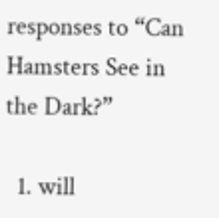responses to “Can Hamsters See in the Dark?”

  1. will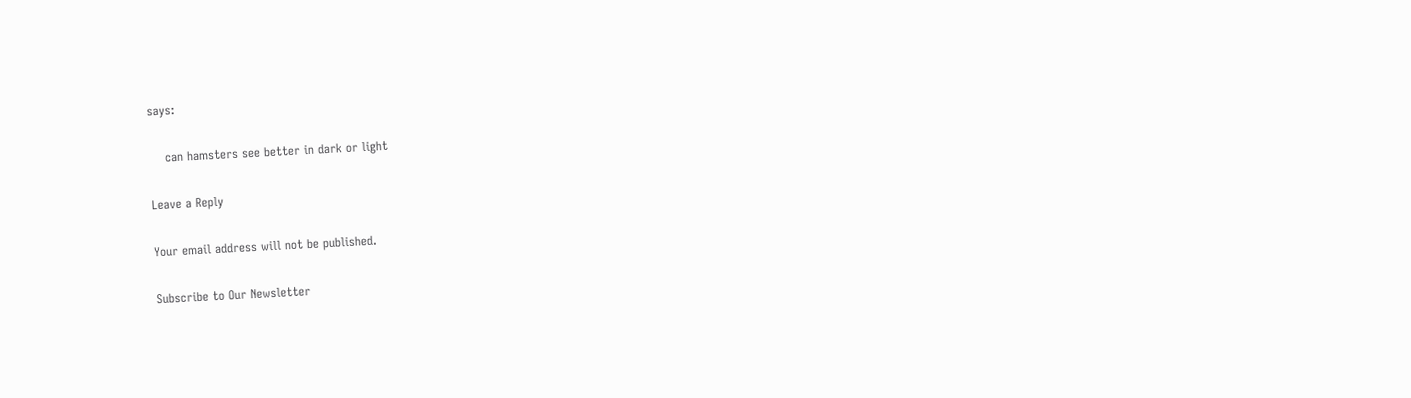says:

    can hamsters see better in dark or light

Leave a Reply

Your email address will not be published.

Subscribe to Our Newsletter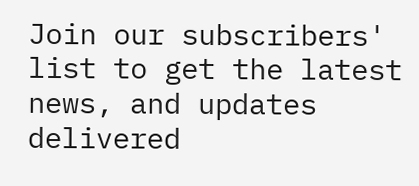Join our subscribers' list to get the latest news, and updates delivered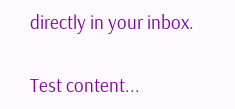directly in your inbox.

Test content...